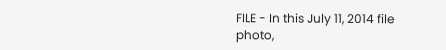FILE - In this July 11, 2014 file photo,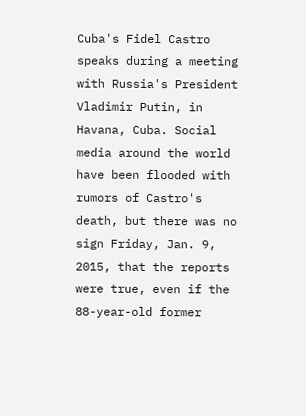Cuba's Fidel Castro speaks during a meeting with Russia's President Vladimir Putin, in Havana, Cuba. Social media around the world have been flooded with rumors of Castro's death, but there was no sign Friday, Jan. 9, 2015, that the reports were true, even if the 88-year-old former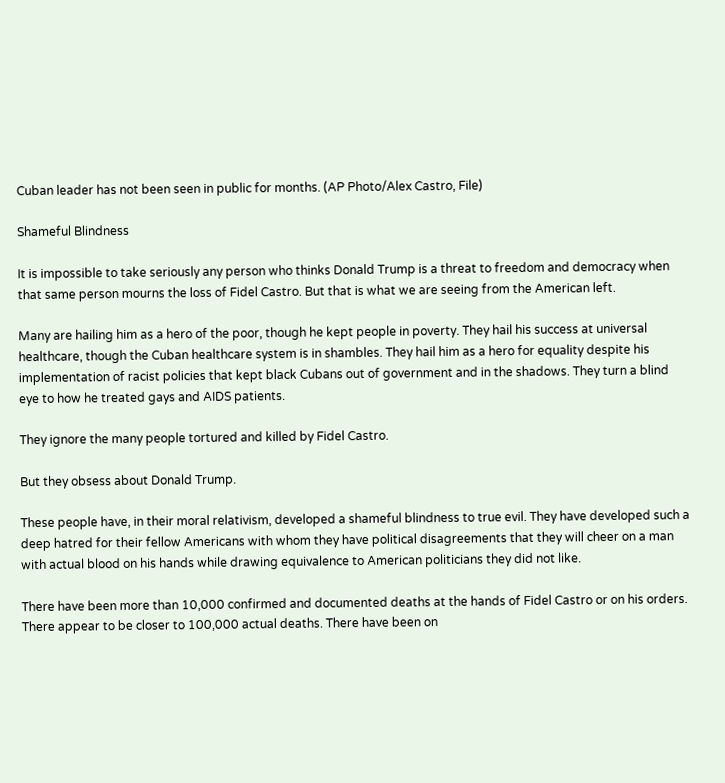Cuban leader has not been seen in public for months. (AP Photo/Alex Castro, File)

Shameful Blindness

It is impossible to take seriously any person who thinks Donald Trump is a threat to freedom and democracy when that same person mourns the loss of Fidel Castro. But that is what we are seeing from the American left.

Many are hailing him as a hero of the poor, though he kept people in poverty. They hail his success at universal healthcare, though the Cuban healthcare system is in shambles. They hail him as a hero for equality despite his implementation of racist policies that kept black Cubans out of government and in the shadows. They turn a blind eye to how he treated gays and AIDS patients.

They ignore the many people tortured and killed by Fidel Castro.

But they obsess about Donald Trump.

These people have, in their moral relativism, developed a shameful blindness to true evil. They have developed such a deep hatred for their fellow Americans with whom they have political disagreements that they will cheer on a man with actual blood on his hands while drawing equivalence to American politicians they did not like.

There have been more than 10,000 confirmed and documented deaths at the hands of Fidel Castro or on his orders. There appear to be closer to 100,000 actual deaths. There have been on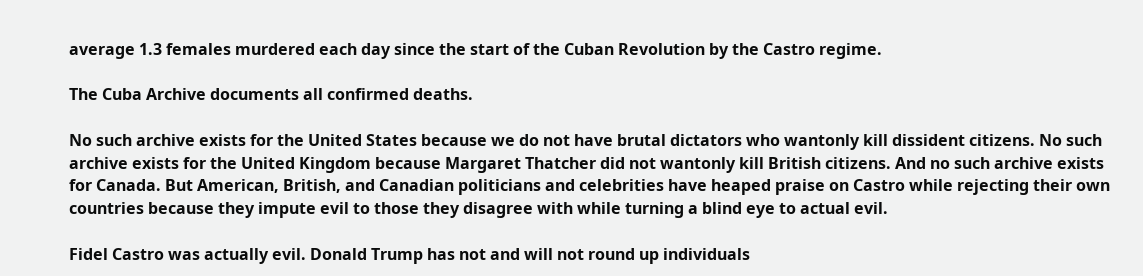average 1.3 females murdered each day since the start of the Cuban Revolution by the Castro regime.

The Cuba Archive documents all confirmed deaths.

No such archive exists for the United States because we do not have brutal dictators who wantonly kill dissident citizens. No such archive exists for the United Kingdom because Margaret Thatcher did not wantonly kill British citizens. And no such archive exists for Canada. But American, British, and Canadian politicians and celebrities have heaped praise on Castro while rejecting their own countries because they impute evil to those they disagree with while turning a blind eye to actual evil.

Fidel Castro was actually evil. Donald Trump has not and will not round up individuals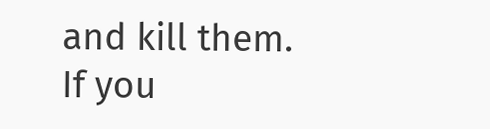and kill them. If you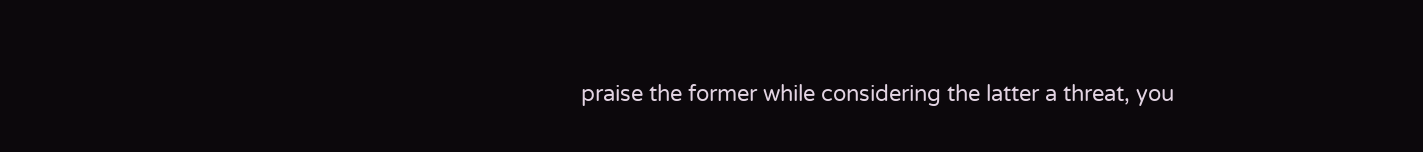praise the former while considering the latter a threat, you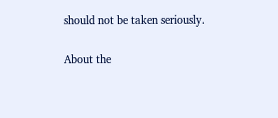should not be taken seriously.

About the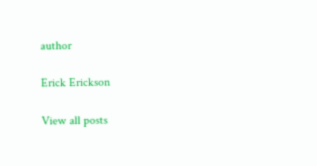author

Erick Erickson

View all posts